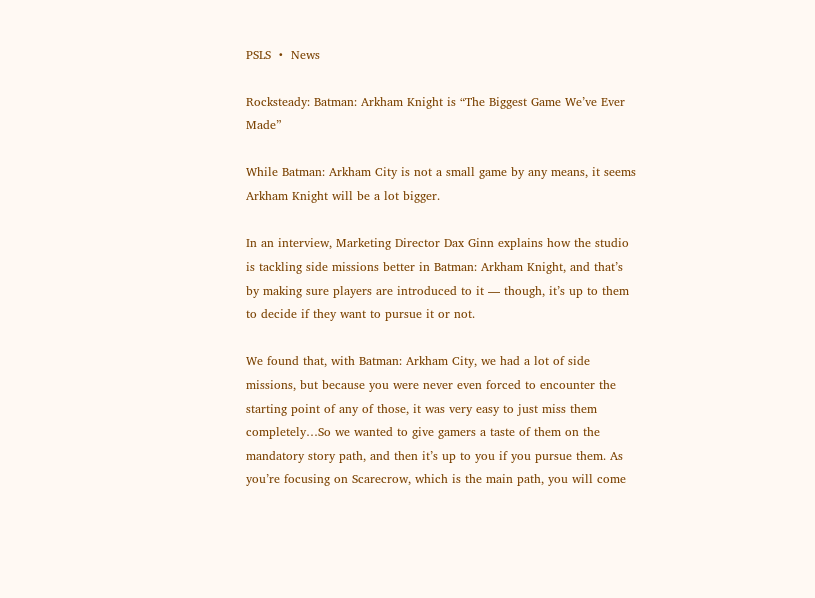PSLS  •  News

Rocksteady: Batman: Arkham Knight is “The Biggest Game We’ve Ever Made”

While Batman: Arkham City is not a small game by any means, it seems Arkham Knight will be a lot bigger.

In an interview, Marketing Director Dax Ginn explains how the studio is tackling side missions better in Batman: Arkham Knight, and that’s by making sure players are introduced to it — though, it’s up to them to decide if they want to pursue it or not.

We found that, with Batman: Arkham City, we had a lot of side missions, but because you were never even forced to encounter the starting point of any of those, it was very easy to just miss them completely…So we wanted to give gamers a taste of them on the mandatory story path, and then it’s up to you if you pursue them. As you’re focusing on Scarecrow, which is the main path, you will come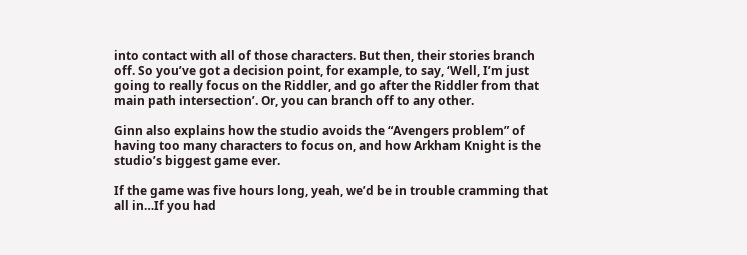into contact with all of those characters. But then, their stories branch off. So you’ve got a decision point, for example, to say, ‘Well, I’m just going to really focus on the Riddler, and go after the Riddler from that main path intersection’. Or, you can branch off to any other.

Ginn also explains how the studio avoids the “Avengers problem” of having too many characters to focus on, and how Arkham Knight is the studio’s biggest game ever.

If the game was five hours long, yeah, we’d be in trouble cramming that all in…If you had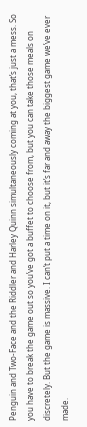Penguin and Two-Face and the Riddler and Harley Quinn simultaneously coming at you, that’s just a mess. So you have to break the game out so you’ve got a buffet to choose from, but you can take those meals on discretely. But the game is massive. I can’t put a time on it, but it’s far and away the biggest game we’ve ever made.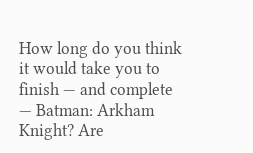How long do you think it would take you to finish — and complete — Batman: Arkham Knight? Are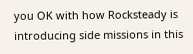you OK with how Rocksteady is introducing side missions in this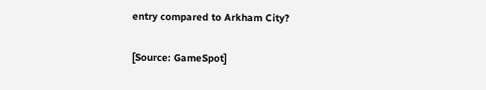entry compared to Arkham City?

[Source: GameSpot]